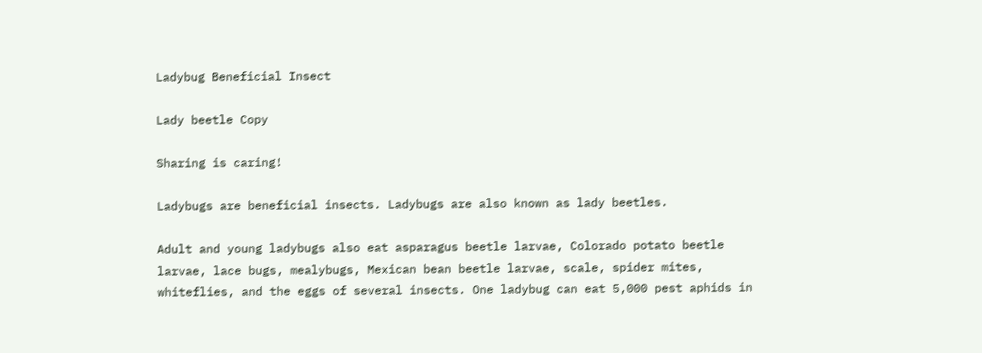Ladybug Beneficial Insect

Lady beetle Copy

Sharing is caring!

Ladybugs are beneficial insects. Ladybugs are also known as lady beetles.

Adult and young ladybugs also eat asparagus beetle larvae, Colorado potato beetle larvae, lace bugs, mealybugs, Mexican bean beetle larvae, scale, spider mites, whiteflies, and the eggs of several insects. One ladybug can eat 5,000 pest aphids in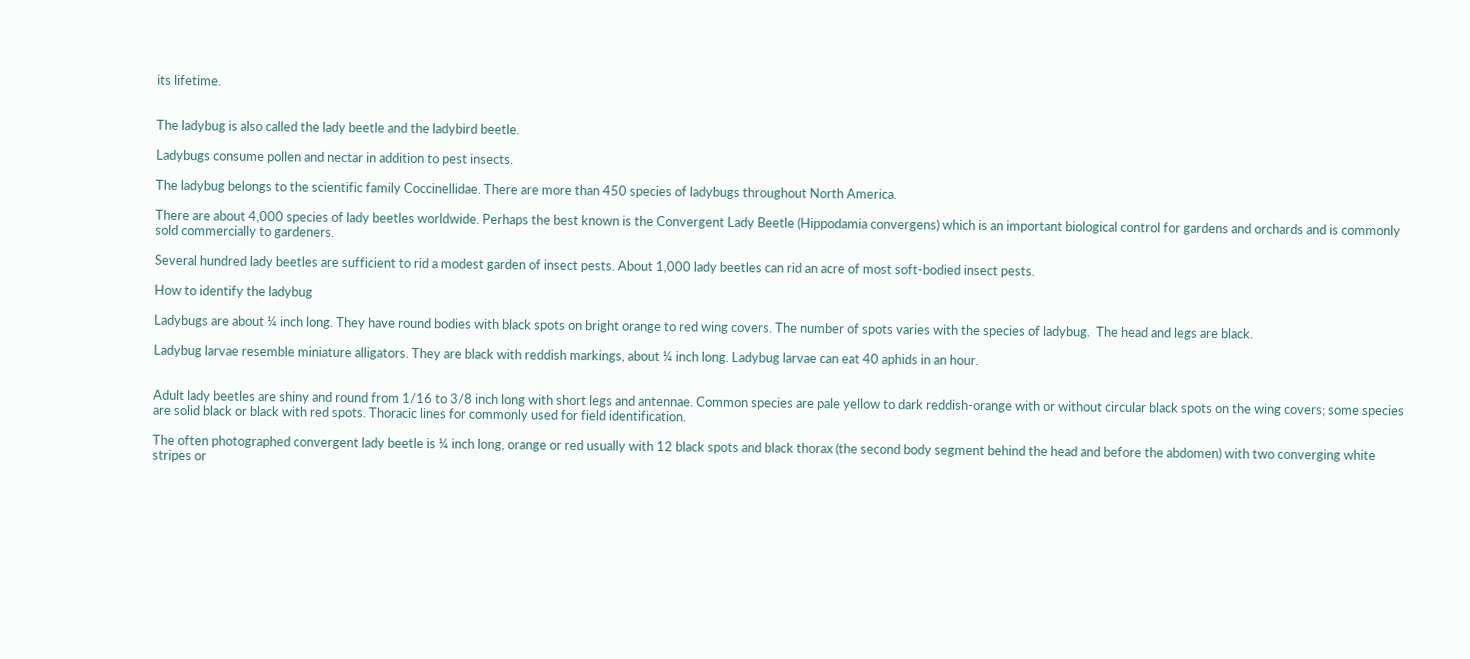its lifetime.


The ladybug is also called the lady beetle and the ladybird beetle.

Ladybugs consume pollen and nectar in addition to pest insects.

The ladybug belongs to the scientific family Coccinellidae. There are more than 450 species of ladybugs throughout North America.

There are about 4,000 species of lady beetles worldwide. Perhaps the best known is the Convergent Lady Beetle (Hippodamia convergens) which is an important biological control for gardens and orchards and is commonly sold commercially to gardeners.

Several hundred lady beetles are sufficient to rid a modest garden of insect pests. About 1,000 lady beetles can rid an acre of most soft-bodied insect pests.

How to identify the ladybug

Ladybugs are about ¼ inch long. They have round bodies with black spots on bright orange to red wing covers. The number of spots varies with the species of ladybug.  The head and legs are black.

Ladybug larvae resemble miniature alligators. They are black with reddish markings, about ¼ inch long. Ladybug larvae can eat 40 aphids in an hour.


Adult lady beetles are shiny and round from 1/16 to 3/8 inch long with short legs and antennae. Common species are pale yellow to dark reddish-orange with or without circular black spots on the wing covers; some species are solid black or black with red spots. Thoracic lines for commonly used for field identification.

The often photographed convergent lady beetle is ¼ inch long, orange or red usually with 12 black spots and black thorax (the second body segment behind the head and before the abdomen) with two converging white stripes or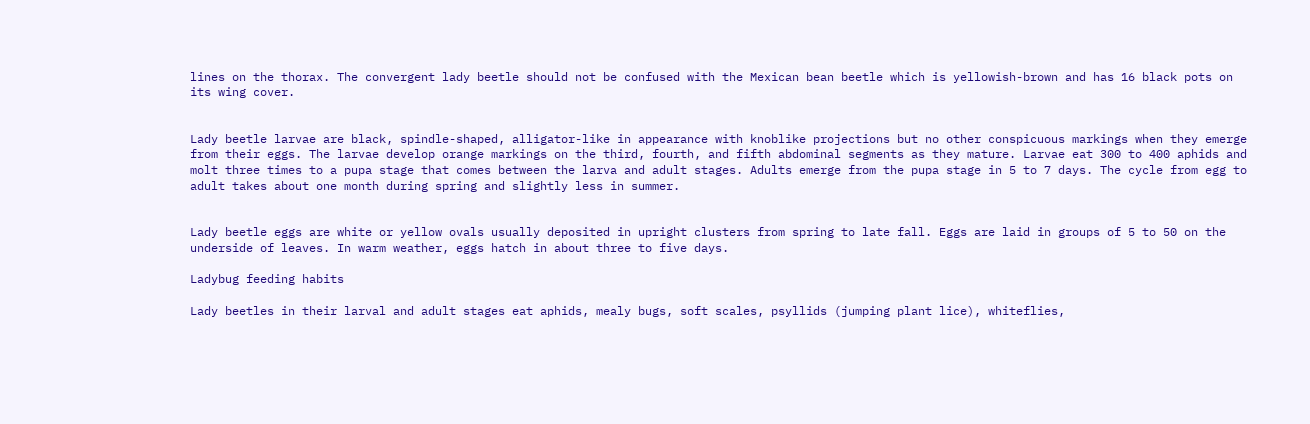lines on the thorax. The convergent lady beetle should not be confused with the Mexican bean beetle which is yellowish-brown and has 16 black pots on its wing cover.


Lady beetle larvae are black, spindle-shaped, alligator-like in appearance with knoblike projections but no other conspicuous markings when they emerge from their eggs. The larvae develop orange markings on the third, fourth, and fifth abdominal segments as they mature. Larvae eat 300 to 400 aphids and molt three times to a pupa stage that comes between the larva and adult stages. Adults emerge from the pupa stage in 5 to 7 days. The cycle from egg to adult takes about one month during spring and slightly less in summer.


Lady beetle eggs are white or yellow ovals usually deposited in upright clusters from spring to late fall. Eggs are laid in groups of 5 to 50 on the underside of leaves. In warm weather, eggs hatch in about three to five days.

Ladybug feeding habits

Lady beetles in their larval and adult stages eat aphids, mealy bugs, soft scales, psyllids (jumping plant lice), whiteflies,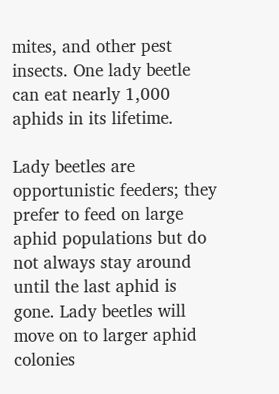mites, and other pest insects. One lady beetle can eat nearly 1,000 aphids in its lifetime.

Lady beetles are opportunistic feeders; they prefer to feed on large aphid populations but do not always stay around until the last aphid is gone. Lady beetles will move on to larger aphid colonies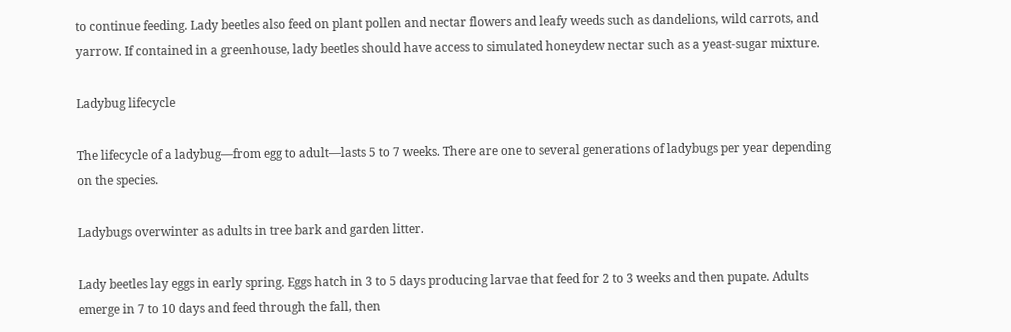to continue feeding. Lady beetles also feed on plant pollen and nectar flowers and leafy weeds such as dandelions, wild carrots, and yarrow. If contained in a greenhouse, lady beetles should have access to simulated honeydew nectar such as a yeast-sugar mixture.

Ladybug lifecycle

The lifecycle of a ladybug—from egg to adult—lasts 5 to 7 weeks. There are one to several generations of ladybugs per year depending on the species.

Ladybugs overwinter as adults in tree bark and garden litter.

Lady beetles lay eggs in early spring. Eggs hatch in 3 to 5 days producing larvae that feed for 2 to 3 weeks and then pupate. Adults emerge in 7 to 10 days and feed through the fall, then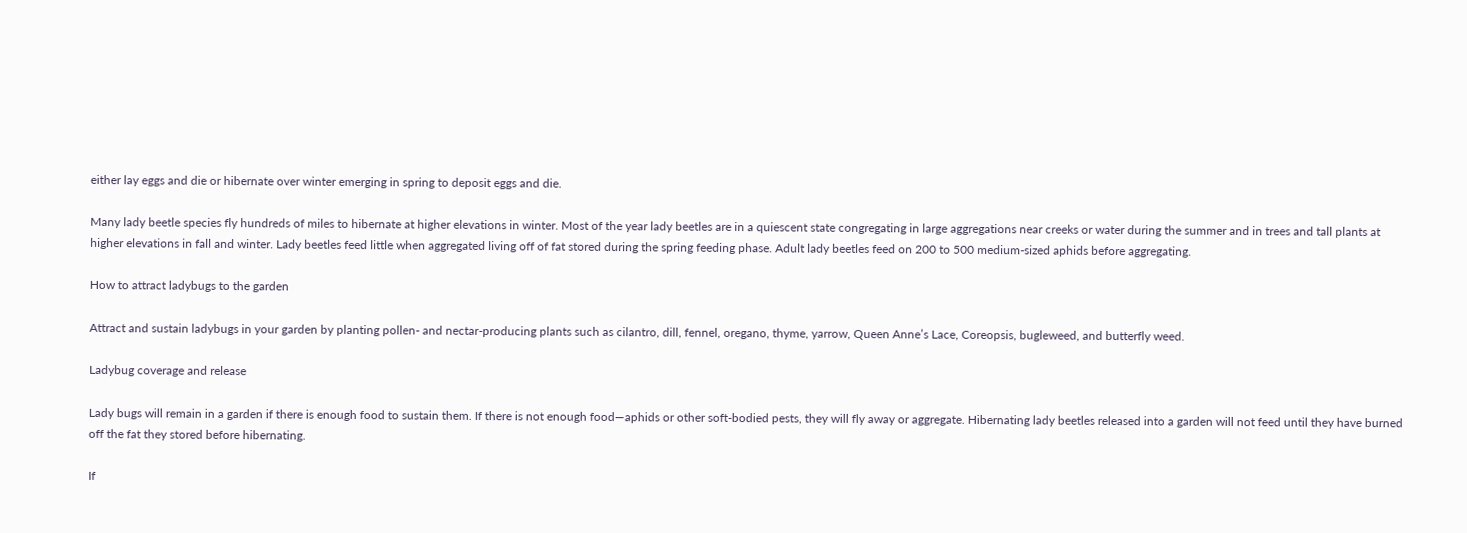either lay eggs and die or hibernate over winter emerging in spring to deposit eggs and die.

Many lady beetle species fly hundreds of miles to hibernate at higher elevations in winter. Most of the year lady beetles are in a quiescent state congregating in large aggregations near creeks or water during the summer and in trees and tall plants at higher elevations in fall and winter. Lady beetles feed little when aggregated living off of fat stored during the spring feeding phase. Adult lady beetles feed on 200 to 500 medium-sized aphids before aggregating.

How to attract ladybugs to the garden

Attract and sustain ladybugs in your garden by planting pollen- and nectar-producing plants such as cilantro, dill, fennel, oregano, thyme, yarrow, Queen Anne’s Lace, Coreopsis, bugleweed, and butterfly weed.

Ladybug coverage and release

Lady bugs will remain in a garden if there is enough food to sustain them. If there is not enough food—aphids or other soft-bodied pests, they will fly away or aggregate. Hibernating lady beetles released into a garden will not feed until they have burned off the fat they stored before hibernating.

If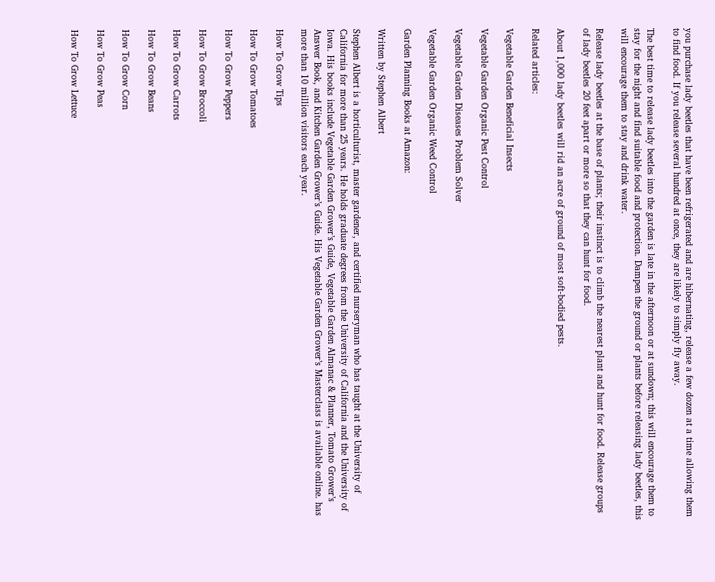you purchase lady beetles that have been refrigerated and are hibernating, release a few dozen at a time allowing them to find food. If you release several hundred at once, they are likely to simply fly away.

The best time to release lady beetles into the garden is late in the afternoon or at sundown; this will encourage them to stay for the night and find suitable food and protection. Dampen the ground or plants before releasing lady beetles, this will encourage them to stay and drink water.

Release lady beetles at the base of plants; their instinct is to climb the nearest plant and hunt for food. Release groups of lady beetles 20 feet apart or more so that they can hunt for food.

About 1,000 lady beetles will rid an acre of ground of most soft-bodied pests.

Related articles:

Vegetable Garden Beneficial Insects

Vegetable Garden Organic Pest Control

Vegetable Garden Diseases Problem Solver

Vegetable Garden Organic Weed Control

Garden Planning Books at Amazon:

Written by Stephen Albert

Stephen Albert is a horticulturist, master gardener, and certified nurseryman who has taught at the University of California for more than 25 years. He holds graduate degrees from the University of California and the University of Iowa. His books include Vegetable Garden Grower’s Guide, Vegetable Garden Almanac & Planner, Tomato Grower’s Answer Book, and Kitchen Garden Grower’s Guide. His Vegetable Garden Grower’s Masterclass is available online. has more than 10 million visitors each year.

How To Grow Tips

How To Grow Tomatoes

How To Grow Peppers

How To Grow Broccoli

How To Grow Carrots

How To Grow Beans

How To Grow Corn

How To Grow Peas

How To Grow Lettuce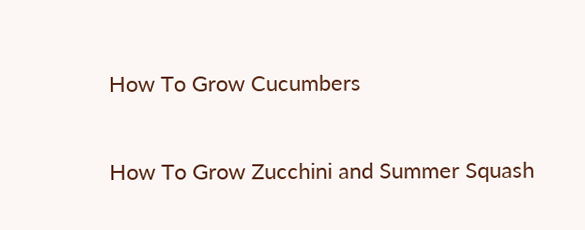How To Grow Cucumbers

How To Grow Zucchini and Summer Squash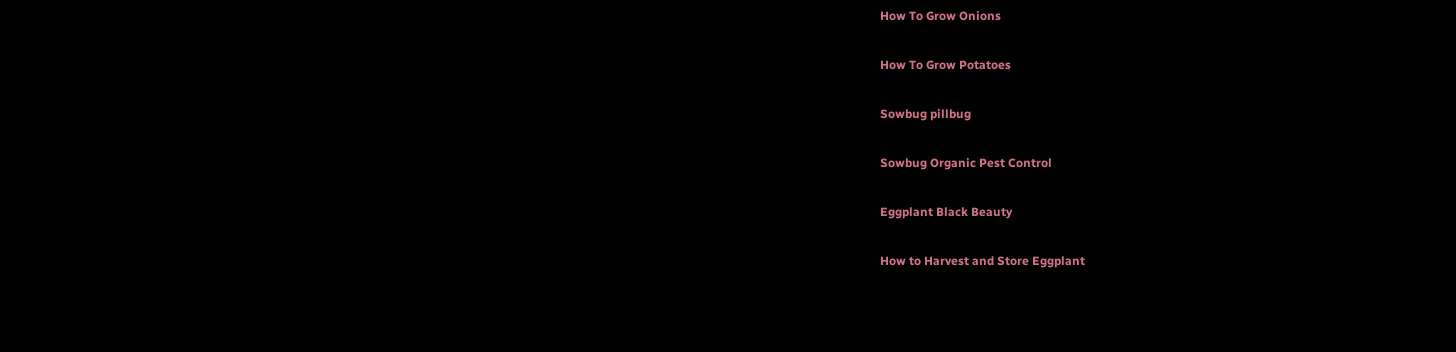How To Grow Onions

How To Grow Potatoes

Sowbug pillbug

Sowbug Organic Pest Control

Eggplant Black Beauty

How to Harvest and Store Eggplant